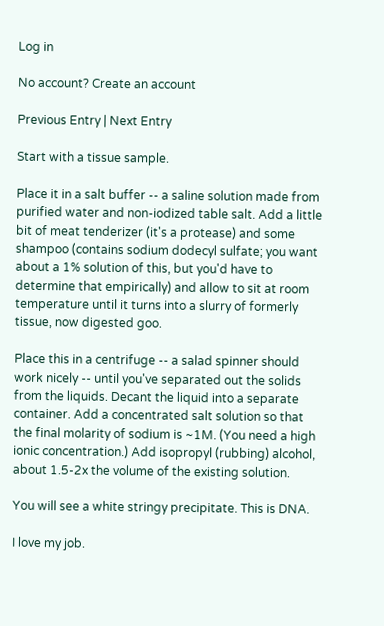Log in

No account? Create an account

Previous Entry | Next Entry

Start with a tissue sample.

Place it in a salt buffer -- a saline solution made from purified water and non-iodized table salt. Add a little bit of meat tenderizer (it's a protease) and some shampoo (contains sodium dodecyl sulfate; you want about a 1% solution of this, but you'd have to determine that empirically) and allow to sit at room temperature until it turns into a slurry of formerly tissue, now digested goo.

Place this in a centrifuge -- a salad spinner should work nicely -- until you've separated out the solids from the liquids. Decant the liquid into a separate container. Add a concentrated salt solution so that the final molarity of sodium is ~1M. (You need a high ionic concentration.) Add isopropyl (rubbing) alcohol, about 1.5-2x the volume of the existing solution.

You will see a white stringy precipitate. This is DNA.

I love my job.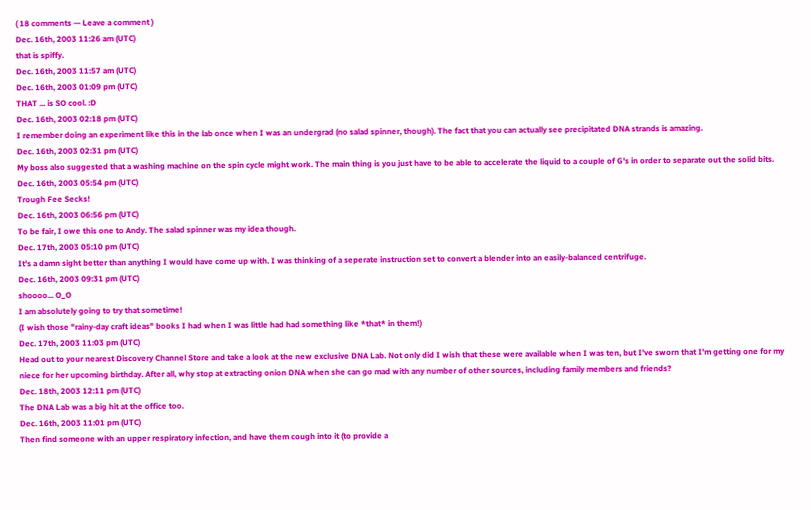( 18 comments — Leave a comment )
Dec. 16th, 2003 11:26 am (UTC)
that is spiffy.
Dec. 16th, 2003 11:57 am (UTC)
Dec. 16th, 2003 01:09 pm (UTC)
THAT ... is SO cool. :D
Dec. 16th, 2003 02:18 pm (UTC)
I remember doing an experiment like this in the lab once when I was an undergrad (no salad spinner, though). The fact that you can actually see precipitated DNA strands is amazing.
Dec. 16th, 2003 02:31 pm (UTC)
My boss also suggested that a washing machine on the spin cycle might work. The main thing is you just have to be able to accelerate the liquid to a couple of G's in order to separate out the solid bits.
Dec. 16th, 2003 05:54 pm (UTC)
Trough Fee Secks!
Dec. 16th, 2003 06:56 pm (UTC)
To be fair, I owe this one to Andy. The salad spinner was my idea though.
Dec. 17th, 2003 05:10 pm (UTC)
It's a damn sight better than anything I would have come up with. I was thinking of a seperate instruction set to convert a blender into an easily-balanced centrifuge.
Dec. 16th, 2003 09:31 pm (UTC)
shoooo... O_O
I am absolutely going to try that sometime!
(I wish those "rainy-day craft ideas" books I had when I was little had had something like *that* in them!)
Dec. 17th, 2003 11:03 pm (UTC)
Head out to your nearest Discovery Channel Store and take a look at the new exclusive DNA Lab. Not only did I wish that these were available when I was ten, but I've sworn that I'm getting one for my niece for her upcoming birthday. After all, why stop at extracting onion DNA when she can go mad with any number of other sources, including family members and friends?
Dec. 18th, 2003 12:11 pm (UTC)
The DNA Lab was a big hit at the office too.
Dec. 16th, 2003 11:01 pm (UTC)
Then find someone with an upper respiratory infection, and have them cough into it (to provide a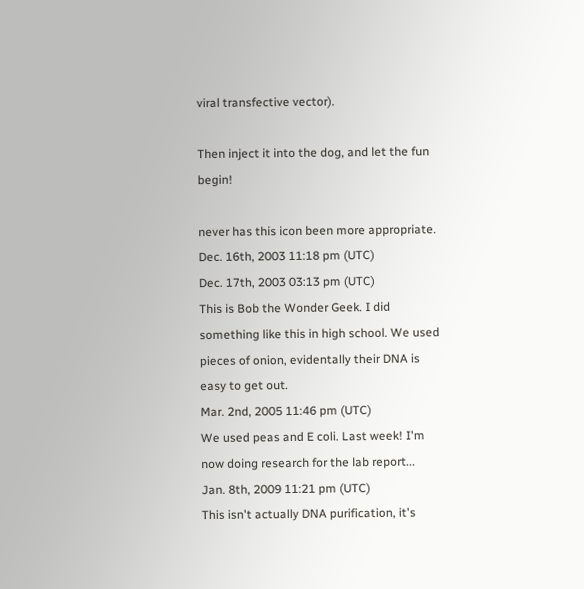viral transfective vector).

Then inject it into the dog, and let the fun begin!

never has this icon been more appropriate.
Dec. 16th, 2003 11:18 pm (UTC)
Dec. 17th, 2003 03:13 pm (UTC)
This is Bob the Wonder Geek. I did something like this in high school. We used pieces of onion, evidentally their DNA is easy to get out.
Mar. 2nd, 2005 11:46 pm (UTC)
We used peas and E coli. Last week! I'm now doing research for the lab report...
Jan. 8th, 2009 11:21 pm (UTC)
This isn't actually DNA purification, it's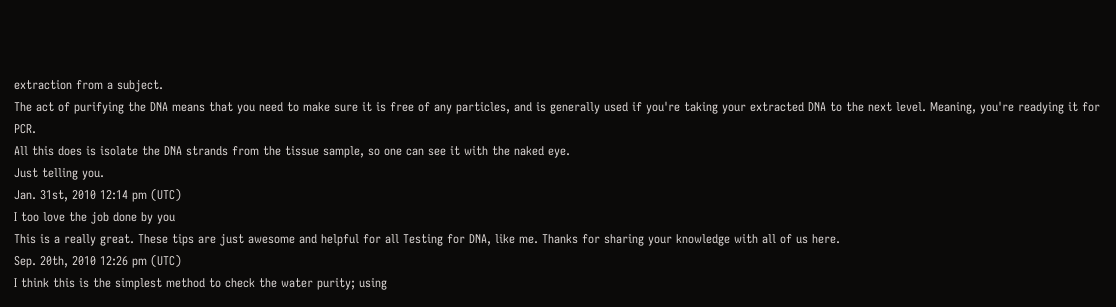extraction from a subject.
The act of purifying the DNA means that you need to make sure it is free of any particles, and is generally used if you're taking your extracted DNA to the next level. Meaning, you're readying it for PCR.
All this does is isolate the DNA strands from the tissue sample, so one can see it with the naked eye.
Just telling you.
Jan. 31st, 2010 12:14 pm (UTC)
I too love the job done by you
This is a really great. These tips are just awesome and helpful for all Testing for DNA, like me. Thanks for sharing your knowledge with all of us here.
Sep. 20th, 2010 12:26 pm (UTC)
I think this is the simplest method to check the water purity; using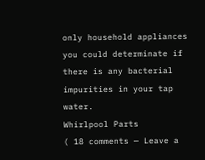only household appliances you could determinate if there is any bacterial impurities in your tap water.
Whirlpool Parts
( 18 comments — Leave a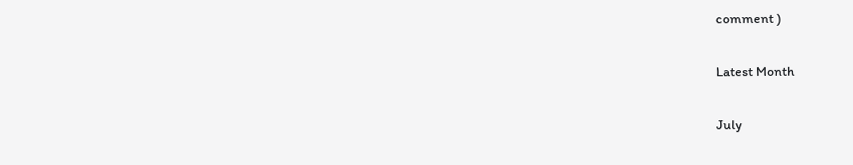comment )

Latest Month

July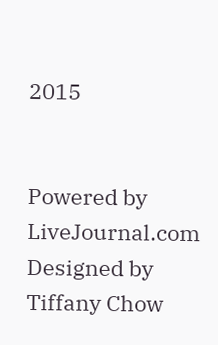2015


Powered by LiveJournal.com
Designed by Tiffany Chow